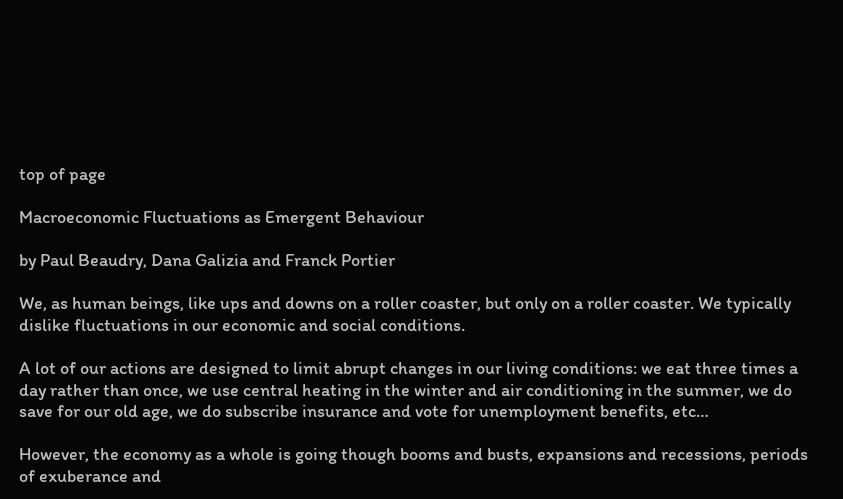top of page

Macroeconomic Fluctuations as Emergent Behaviour

by Paul Beaudry, Dana Galizia and Franck Portier

We, as human beings, like ups and downs on a roller coaster, but only on a roller coaster. We typically dislike fluctuations in our economic and social conditions.

A lot of our actions are designed to limit abrupt changes in our living conditions: we eat three times a day rather than once, we use central heating in the winter and air conditioning in the summer, we do save for our old age, we do subscribe insurance and vote for unemployment benefits, etc…

However, the economy as a whole is going though booms and busts, expansions and recessions, periods of exuberance and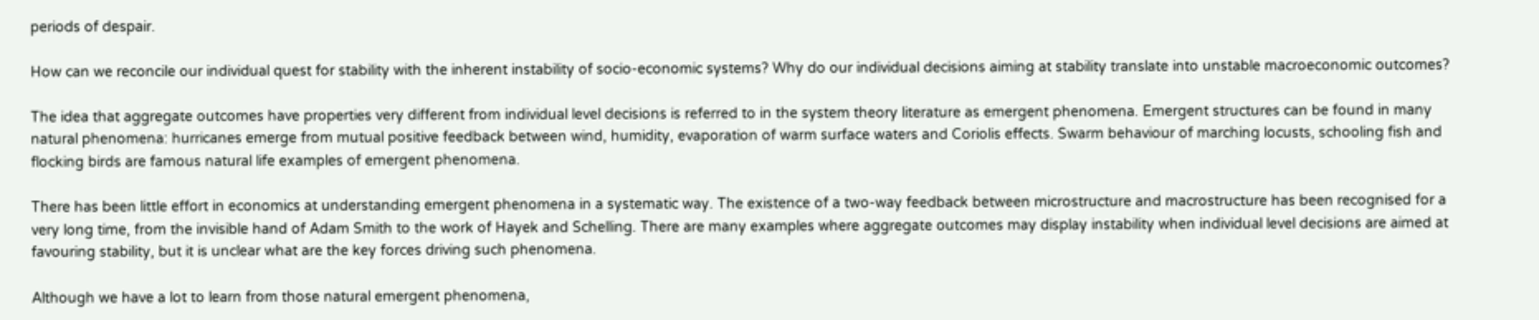periods of despair.

How can we reconcile our individual quest for stability with the inherent instability of socio-economic systems? Why do our individual decisions aiming at stability translate into unstable macroeconomic outcomes?

The idea that aggregate outcomes have properties very different from individual level decisions is referred to in the system theory literature as emergent phenomena. Emergent structures can be found in many natural phenomena: hurricanes emerge from mutual positive feedback between wind, humidity, evaporation of warm surface waters and Coriolis effects. Swarm behaviour of marching locusts, schooling fish and flocking birds are famous natural life examples of emergent phenomena.

There has been little effort in economics at understanding emergent phenomena in a systematic way. The existence of a two-way feedback between microstructure and macrostructure has been recognised for a very long time, from the invisible hand of Adam Smith to the work of Hayek and Schelling. There are many examples where aggregate outcomes may display instability when individual level decisions are aimed at favouring stability, but it is unclear what are the key forces driving such phenomena.

Although we have a lot to learn from those natural emergent phenomena,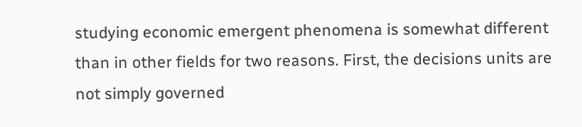studying economic emergent phenomena is somewhat different than in other fields for two reasons. First, the decisions units are not simply governed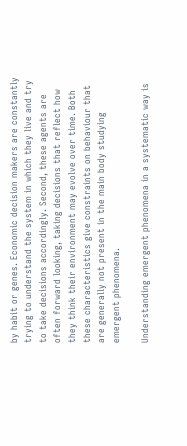by habit or genes. Economic decision makers are constantly trying to understand the system in which they live and try to take decisions accordingly. Second, these agents are often forward looking, taking decisions that reflect how they think their environment may evolve over time. Both these characteristics give constraints on behaviour that are generally not present in the main body studying emergent phenomena.

Understanding emergent phenomena in a systematic way is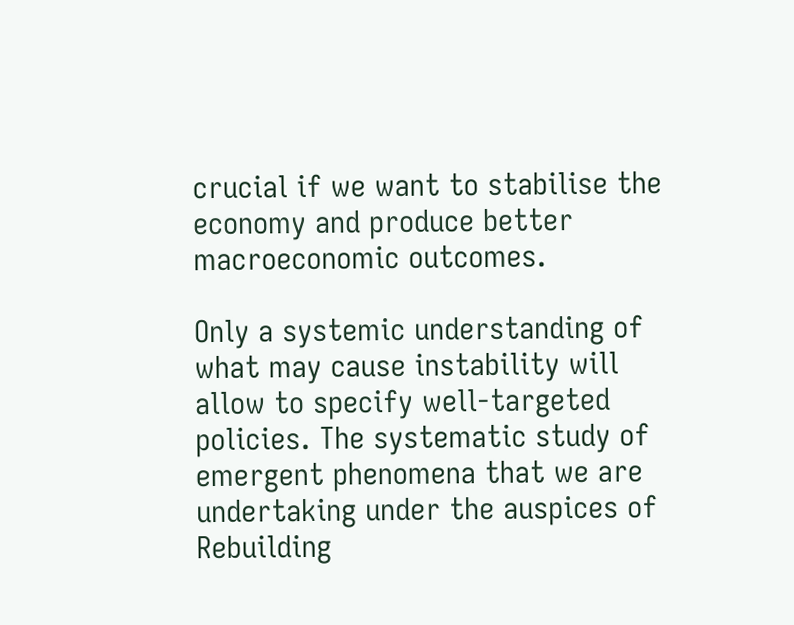crucial if we want to stabilise the economy and produce better macroeconomic outcomes.

Only a systemic understanding of what may cause instability will allow to specify well-targeted policies. The systematic study of emergent phenomena that we are undertaking under the auspices of Rebuilding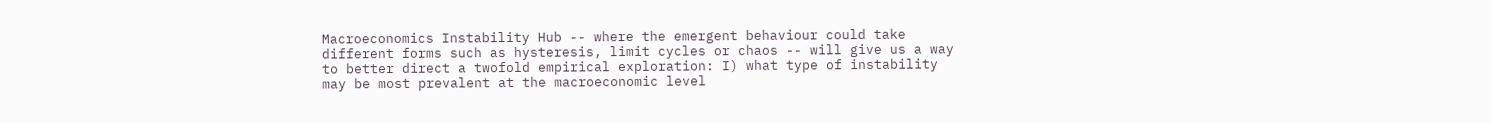Macroeconomics Instability Hub -- where the emergent behaviour could take different forms such as hysteresis, limit cycles or chaos -- will give us a way to better direct a twofold empirical exploration: I) what type of instability may be most prevalent at the macroeconomic level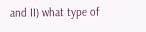and II) what type of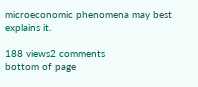microeconomic phenomena may best explains it.

188 views2 comments
bottom of page